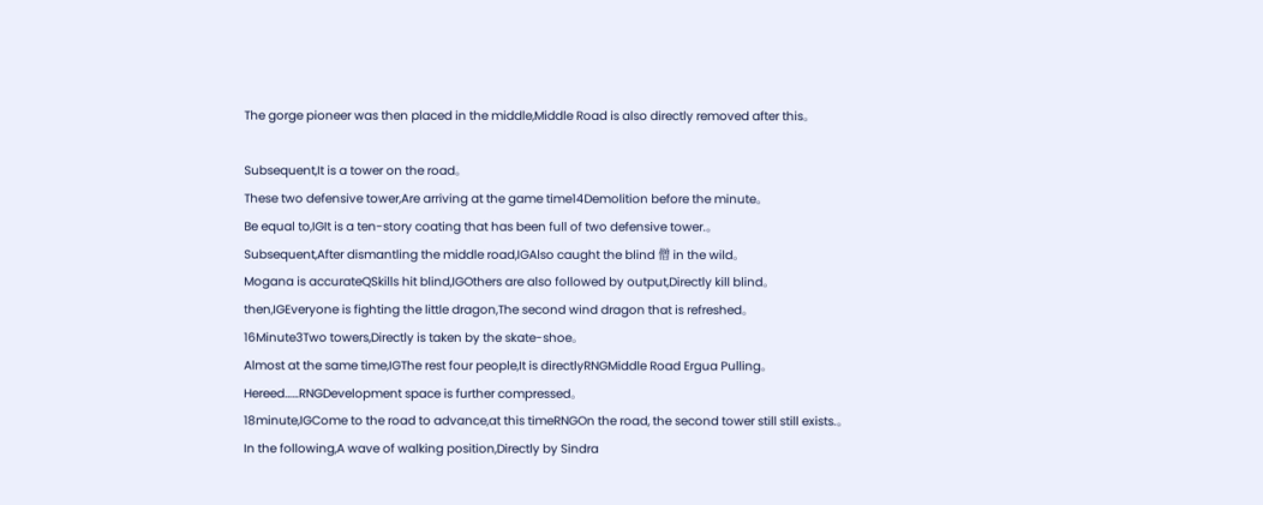The gorge pioneer was then placed in the middle,Middle Road is also directly removed after this。

Subsequent,It is a tower on the road。
These two defensive tower,Are arriving at the game time14Demolition before the minute。
Be equal to,IGIt is a ten-story coating that has been full of two defensive tower.。
Subsequent,After dismantling the middle road,IGAlso caught the blind 僧 in the wild。
Mogana is accurateQSkills hit blind,IGOthers are also followed by output,Directly kill blind。
then,IGEveryone is fighting the little dragon,The second wind dragon that is refreshed。
16Minute3Two towers,Directly is taken by the skate-shoe。
Almost at the same time,IGThe rest four people,It is directlyRNGMiddle Road Ergua Pulling。
Hereed……RNGDevelopment space is further compressed。
18minute,IGCome to the road to advance,at this timeRNGOn the road, the second tower still still exists.。
In the following,A wave of walking position,Directly by Sindra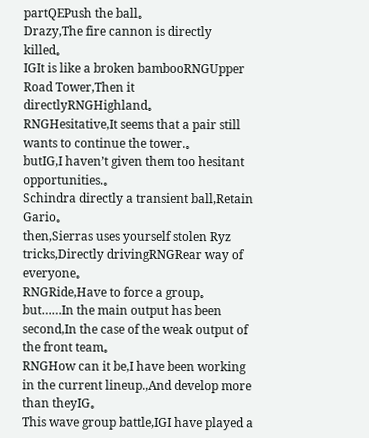partQEPush the ball。
Drazy,The fire cannon is directly killed。
IGIt is like a broken bambooRNGUpper Road Tower,Then it directlyRNGHighland。
RNGHesitative,It seems that a pair still wants to continue the tower.。
butIG,I haven’t given them too hesitant opportunities.。
Schindra directly a transient ball,Retain Gario。
then,Sierras uses yourself stolen Ryz tricks,Directly drivingRNGRear way of everyone。
RNGRide,Have to force a group。
but……In the main output has been second,In the case of the weak output of the front team。
RNGHow can it be,I have been working in the current lineup.,And develop more than theyIG。
This wave group battle,IGI have played a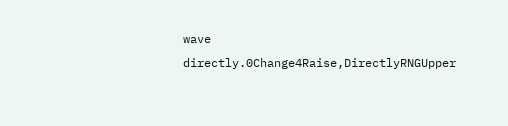wave directly.0Change4Raise,DirectlyRNGUpper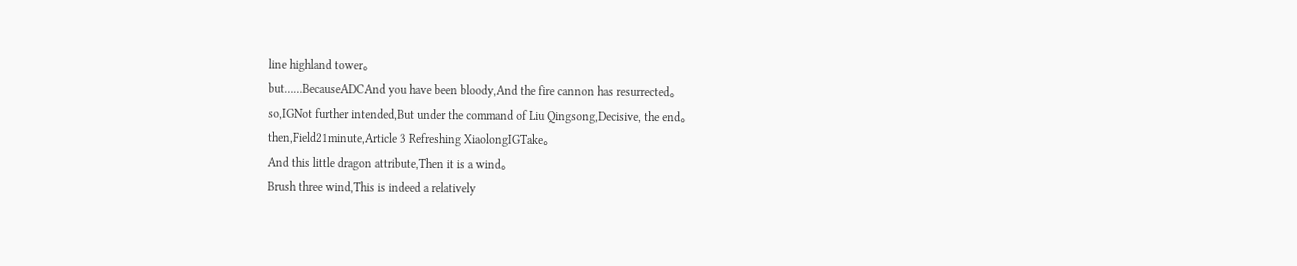line highland tower。
but……BecauseADCAnd you have been bloody,And the fire cannon has resurrected。
so,IGNot further intended,But under the command of Liu Qingsong,Decisive, the end。
then,Field21minute,Article 3 Refreshing XiaolongIGTake。
And this little dragon attribute,Then it is a wind。
Brush three wind,This is indeed a relatively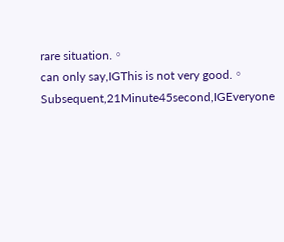rare situation.。
can only say,IGThis is not very good.。
Subsequent,21Minute45second,IGEveryone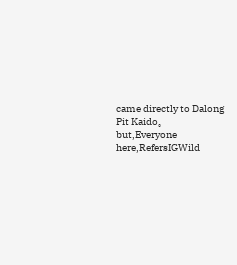came directly to Dalong Pit Kaido。
but,Everyone here,RefersIGWild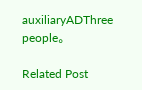auxiliaryADThree people。

Related Post